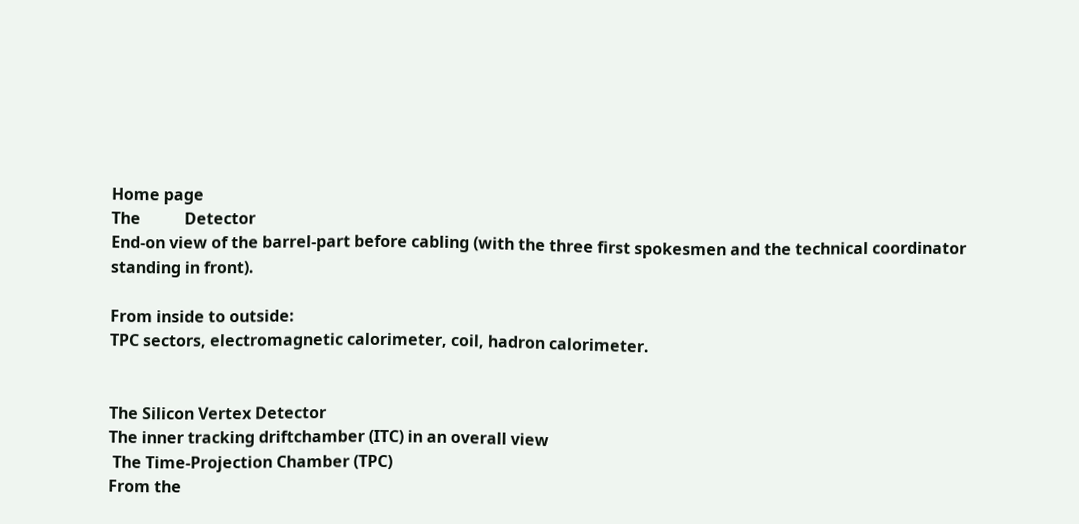Home page
The           Detector
End-on view of the barrel-part before cabling (with the three first spokesmen and the technical coordinator standing in front).

From inside to outside:
TPC sectors, electromagnetic calorimeter, coil, hadron calorimeter.


The Silicon Vertex Detector
The inner tracking driftchamber (ITC) in an overall view
 The Time-Projection Chamber (TPC)
From the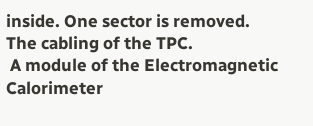inside. One sector is removed.
The cabling of the TPC.
 A module of the Electromagnetic Calorimeter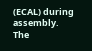(ECAL) during assembly.
The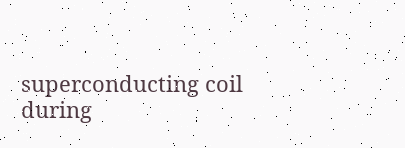superconducting coil during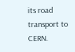its road transport to CERN.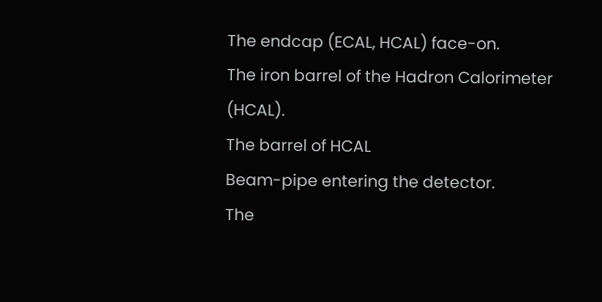The endcap (ECAL, HCAL) face-on.
The iron barrel of the Hadron Calorimeter (HCAL).
The barrel of HCAL
Beam-pipe entering the detector.
The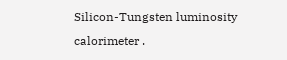Silicon-Tungsten luminosity calorimeter .